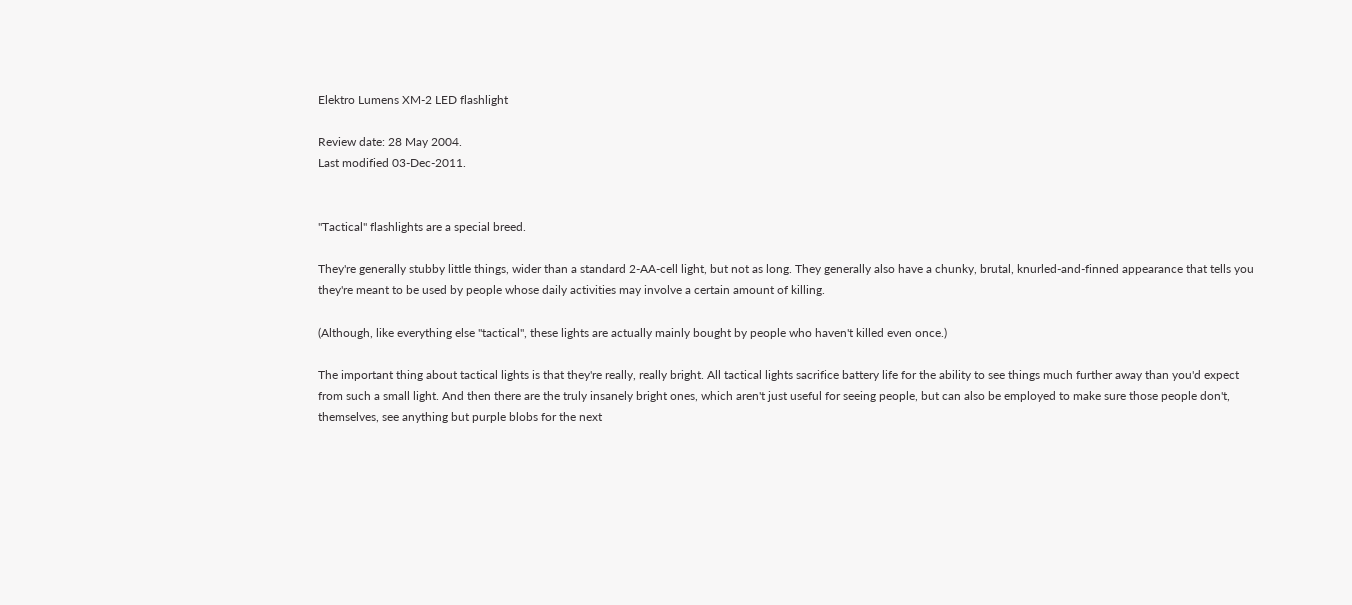Elektro Lumens XM-2 LED flashlight

Review date: 28 May 2004.
Last modified 03-Dec-2011.


"Tactical" flashlights are a special breed.

They're generally stubby little things, wider than a standard 2-AA-cell light, but not as long. They generally also have a chunky, brutal, knurled-and-finned appearance that tells you they're meant to be used by people whose daily activities may involve a certain amount of killing.

(Although, like everything else "tactical", these lights are actually mainly bought by people who haven't killed even once.)

The important thing about tactical lights is that they're really, really bright. All tactical lights sacrifice battery life for the ability to see things much further away than you'd expect from such a small light. And then there are the truly insanely bright ones, which aren't just useful for seeing people, but can also be employed to make sure those people don't, themselves, see anything but purple blobs for the next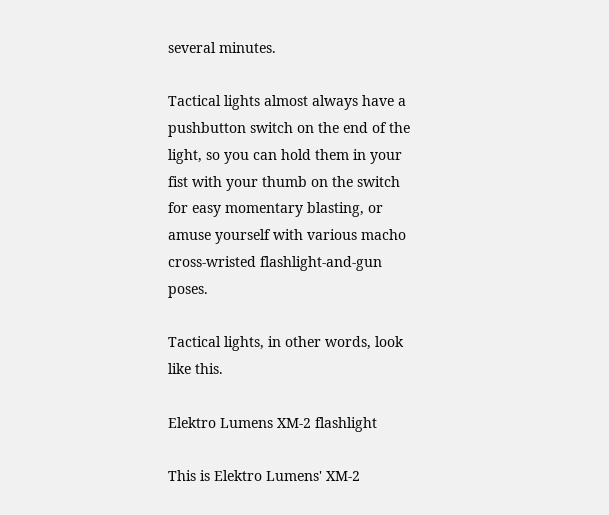several minutes.

Tactical lights almost always have a pushbutton switch on the end of the light, so you can hold them in your fist with your thumb on the switch for easy momentary blasting, or amuse yourself with various macho cross-wristed flashlight-and-gun poses.

Tactical lights, in other words, look like this.

Elektro Lumens XM-2 flashlight

This is Elektro Lumens' XM-2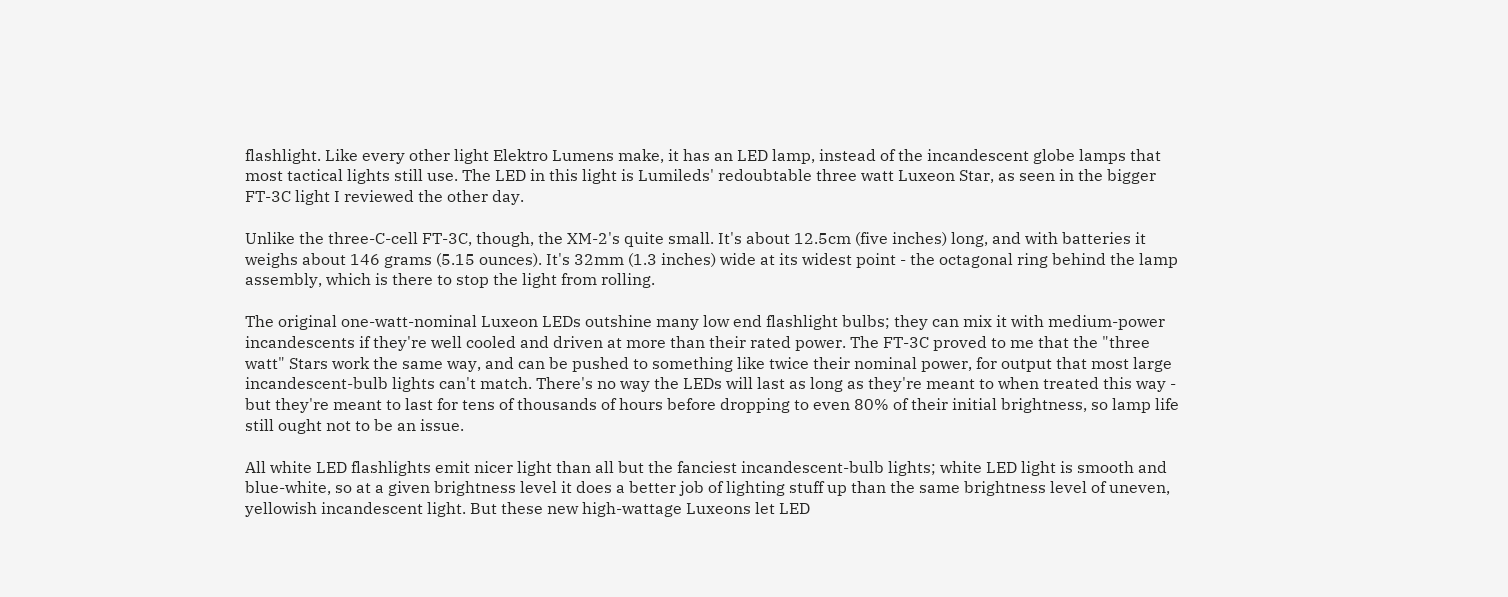flashlight. Like every other light Elektro Lumens make, it has an LED lamp, instead of the incandescent globe lamps that most tactical lights still use. The LED in this light is Lumileds' redoubtable three watt Luxeon Star, as seen in the bigger FT-3C light I reviewed the other day.

Unlike the three-C-cell FT-3C, though, the XM-2's quite small. It's about 12.5cm (five inches) long, and with batteries it weighs about 146 grams (5.15 ounces). It's 32mm (1.3 inches) wide at its widest point - the octagonal ring behind the lamp assembly, which is there to stop the light from rolling.

The original one-watt-nominal Luxeon LEDs outshine many low end flashlight bulbs; they can mix it with medium-power incandescents if they're well cooled and driven at more than their rated power. The FT-3C proved to me that the "three watt" Stars work the same way, and can be pushed to something like twice their nominal power, for output that most large incandescent-bulb lights can't match. There's no way the LEDs will last as long as they're meant to when treated this way - but they're meant to last for tens of thousands of hours before dropping to even 80% of their initial brightness, so lamp life still ought not to be an issue.

All white LED flashlights emit nicer light than all but the fanciest incandescent-bulb lights; white LED light is smooth and blue-white, so at a given brightness level it does a better job of lighting stuff up than the same brightness level of uneven, yellowish incandescent light. But these new high-wattage Luxeons let LED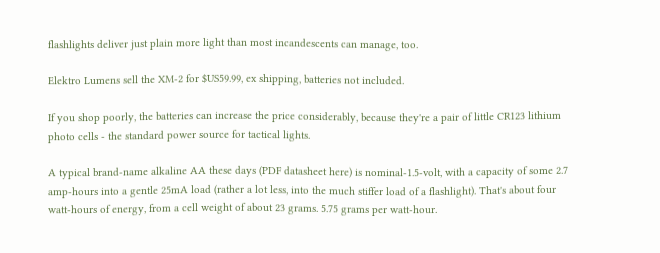flashlights deliver just plain more light than most incandescents can manage, too.

Elektro Lumens sell the XM-2 for $US59.99, ex shipping, batteries not included.

If you shop poorly, the batteries can increase the price considerably, because they're a pair of little CR123 lithium photo cells - the standard power source for tactical lights.

A typical brand-name alkaline AA these days (PDF datasheet here) is nominal-1.5-volt, with a capacity of some 2.7 amp-hours into a gentle 25mA load (rather a lot less, into the much stiffer load of a flashlight). That's about four watt-hours of energy, from a cell weight of about 23 grams. 5.75 grams per watt-hour.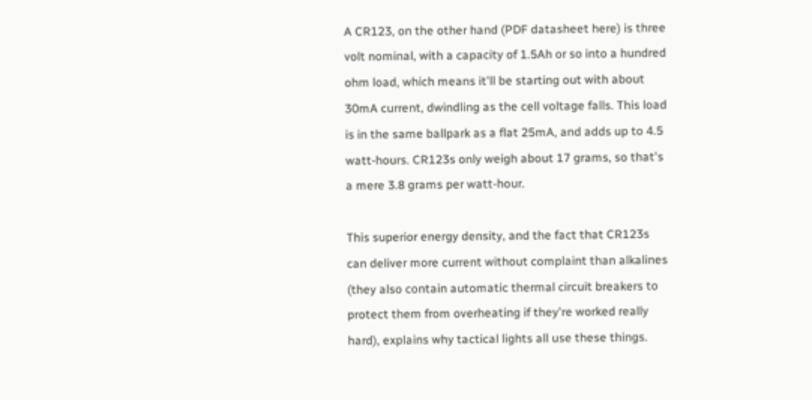A CR123, on the other hand (PDF datasheet here) is three volt nominal, with a capacity of 1.5Ah or so into a hundred ohm load, which means it'll be starting out with about 30mA current, dwindling as the cell voltage falls. This load is in the same ballpark as a flat 25mA, and adds up to 4.5 watt-hours. CR123s only weigh about 17 grams, so that's a mere 3.8 grams per watt-hour.

This superior energy density, and the fact that CR123s can deliver more current without complaint than alkalines (they also contain automatic thermal circuit breakers to protect them from overheating if they're worked really hard), explains why tactical lights all use these things.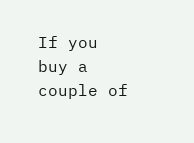If you buy a couple of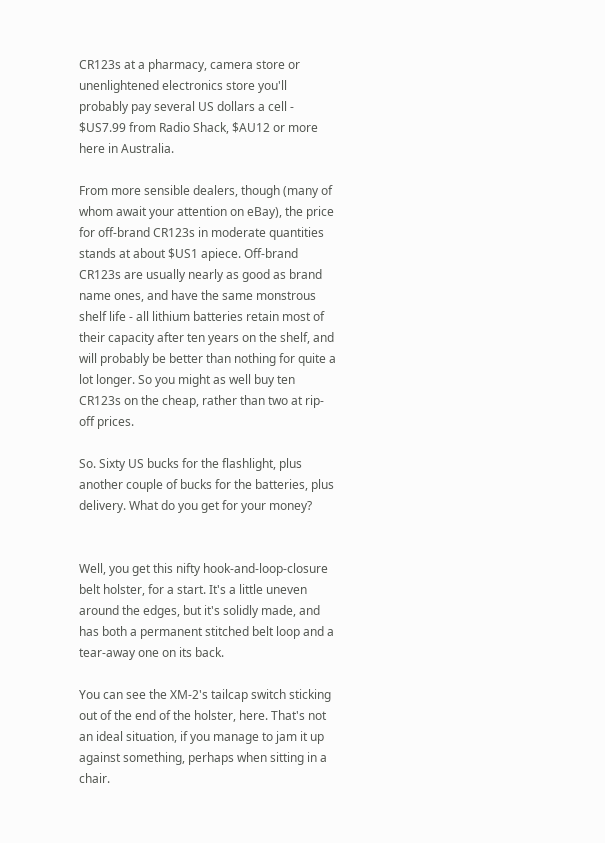CR123s at a pharmacy, camera store or unenlightened electronics store you'll probably pay several US dollars a cell - $US7.99 from Radio Shack, $AU12 or more here in Australia.

From more sensible dealers, though (many of whom await your attention on eBay), the price for off-brand CR123s in moderate quantities stands at about $US1 apiece. Off-brand CR123s are usually nearly as good as brand name ones, and have the same monstrous shelf life - all lithium batteries retain most of their capacity after ten years on the shelf, and will probably be better than nothing for quite a lot longer. So you might as well buy ten CR123s on the cheap, rather than two at rip-off prices.

So. Sixty US bucks for the flashlight, plus another couple of bucks for the batteries, plus delivery. What do you get for your money?


Well, you get this nifty hook-and-loop-closure belt holster, for a start. It's a little uneven around the edges, but it's solidly made, and has both a permanent stitched belt loop and a tear-away one on its back.

You can see the XM-2's tailcap switch sticking out of the end of the holster, here. That's not an ideal situation, if you manage to jam it up against something, perhaps when sitting in a chair.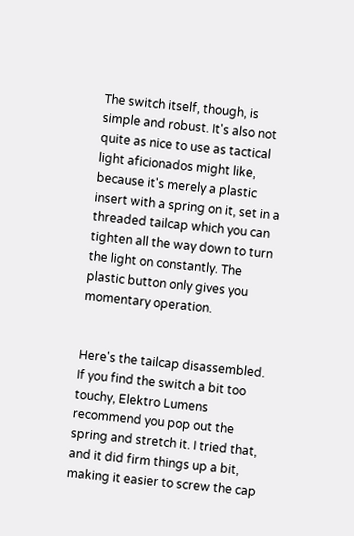The switch itself, though, is simple and robust. It's also not quite as nice to use as tactical light aficionados might like, because it's merely a plastic insert with a spring on it, set in a threaded tailcap which you can tighten all the way down to turn the light on constantly. The plastic button only gives you momentary operation.


Here's the tailcap disassembled. If you find the switch a bit too touchy, Elektro Lumens recommend you pop out the spring and stretch it. I tried that, and it did firm things up a bit, making it easier to screw the cap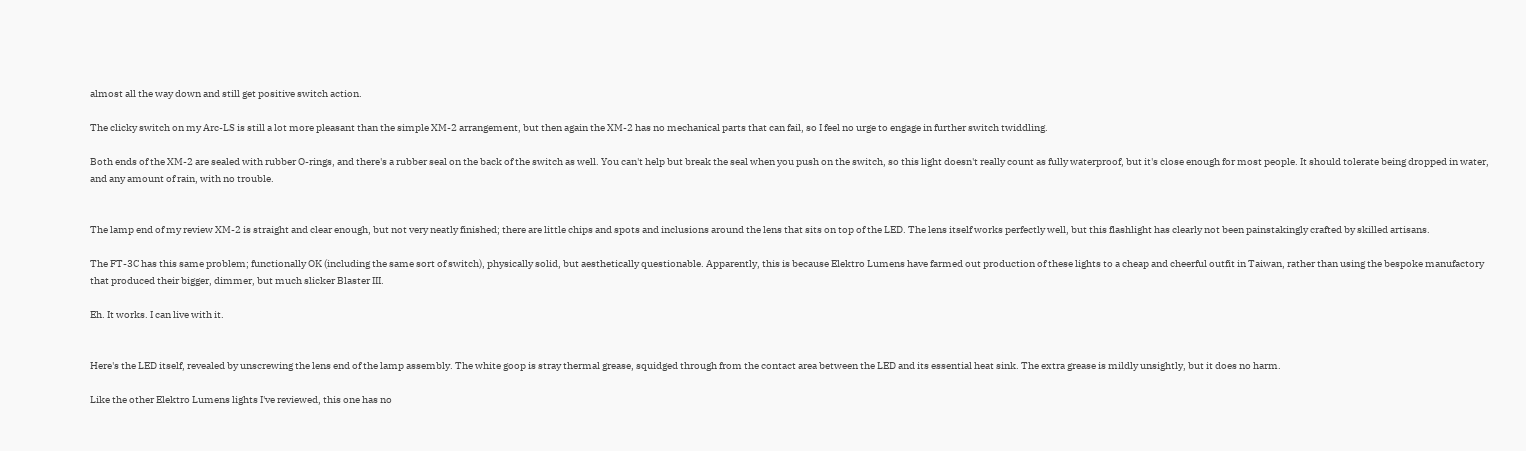almost all the way down and still get positive switch action.

The clicky switch on my Arc-LS is still a lot more pleasant than the simple XM-2 arrangement, but then again the XM-2 has no mechanical parts that can fail, so I feel no urge to engage in further switch twiddling.

Both ends of the XM-2 are sealed with rubber O-rings, and there's a rubber seal on the back of the switch as well. You can't help but break the seal when you push on the switch, so this light doesn't really count as fully waterproof, but it's close enough for most people. It should tolerate being dropped in water, and any amount of rain, with no trouble.


The lamp end of my review XM-2 is straight and clear enough, but not very neatly finished; there are little chips and spots and inclusions around the lens that sits on top of the LED. The lens itself works perfectly well, but this flashlight has clearly not been painstakingly crafted by skilled artisans.

The FT-3C has this same problem; functionally OK (including the same sort of switch), physically solid, but aesthetically questionable. Apparently, this is because Elektro Lumens have farmed out production of these lights to a cheap and cheerful outfit in Taiwan, rather than using the bespoke manufactory that produced their bigger, dimmer, but much slicker Blaster III.

Eh. It works. I can live with it.


Here's the LED itself, revealed by unscrewing the lens end of the lamp assembly. The white goop is stray thermal grease, squidged through from the contact area between the LED and its essential heat sink. The extra grease is mildly unsightly, but it does no harm.

Like the other Elektro Lumens lights I've reviewed, this one has no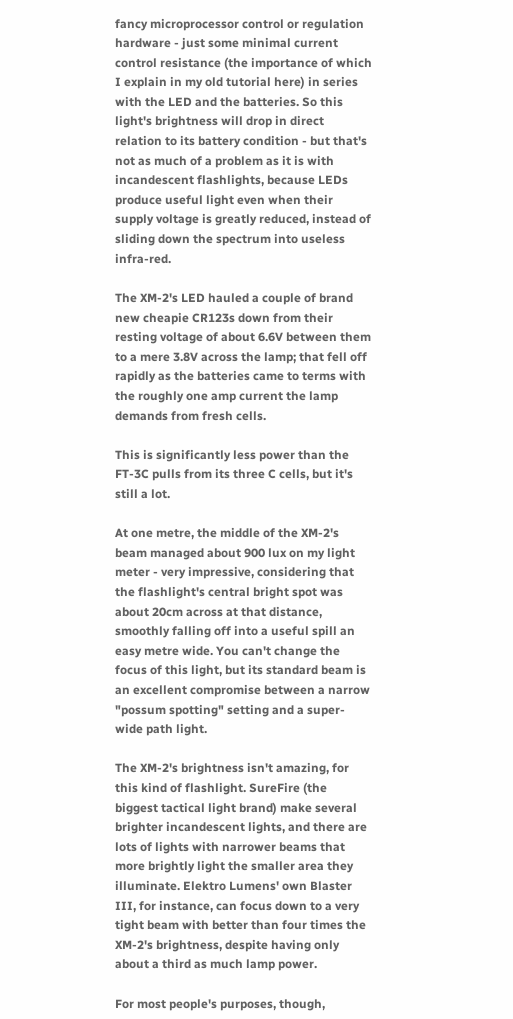fancy microprocessor control or regulation hardware - just some minimal current control resistance (the importance of which I explain in my old tutorial here) in series with the LED and the batteries. So this light's brightness will drop in direct relation to its battery condition - but that's not as much of a problem as it is with incandescent flashlights, because LEDs produce useful light even when their supply voltage is greatly reduced, instead of sliding down the spectrum into useless infra-red.

The XM-2's LED hauled a couple of brand new cheapie CR123s down from their resting voltage of about 6.6V between them to a mere 3.8V across the lamp; that fell off rapidly as the batteries came to terms with the roughly one amp current the lamp demands from fresh cells.

This is significantly less power than the FT-3C pulls from its three C cells, but it's still a lot.

At one metre, the middle of the XM-2's beam managed about 900 lux on my light meter - very impressive, considering that the flashlight's central bright spot was about 20cm across at that distance, smoothly falling off into a useful spill an easy metre wide. You can't change the focus of this light, but its standard beam is an excellent compromise between a narrow "possum spotting" setting and a super-wide path light.

The XM-2's brightness isn't amazing, for this kind of flashlight. SureFire (the biggest tactical light brand) make several brighter incandescent lights, and there are lots of lights with narrower beams that more brightly light the smaller area they illuminate. Elektro Lumens' own Blaster III, for instance, can focus down to a very tight beam with better than four times the XM-2's brightness, despite having only about a third as much lamp power.

For most people's purposes, though,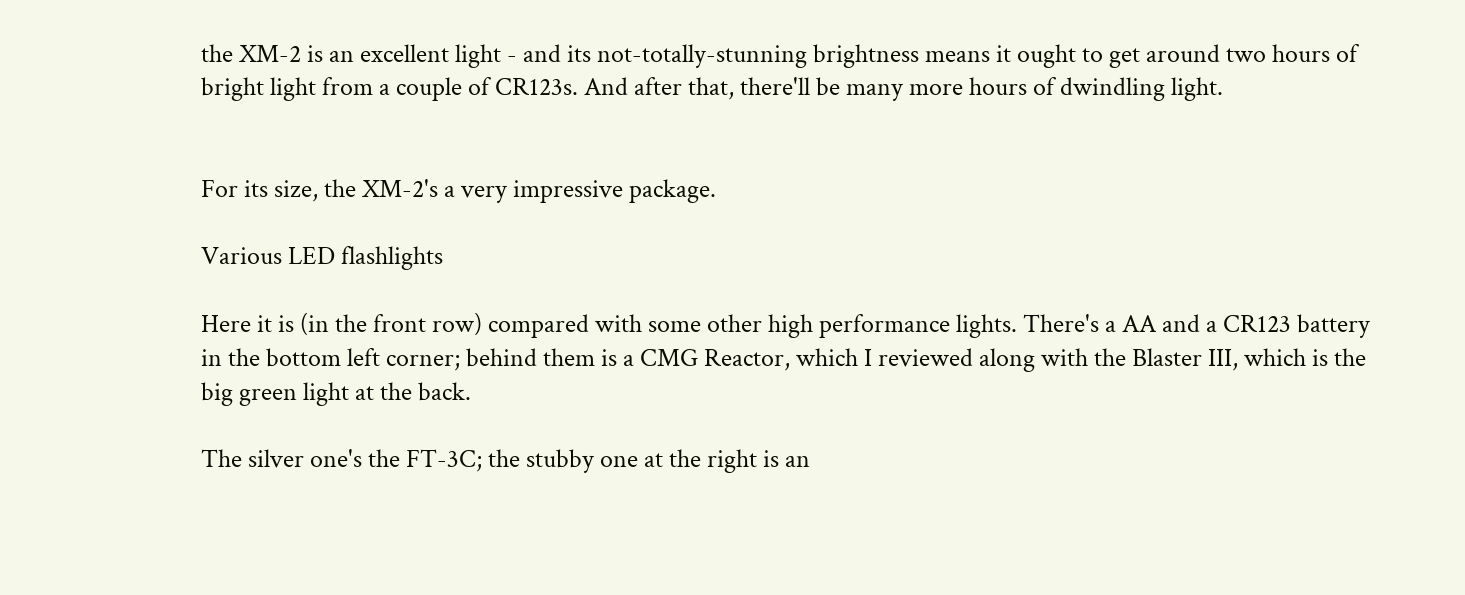the XM-2 is an excellent light - and its not-totally-stunning brightness means it ought to get around two hours of bright light from a couple of CR123s. And after that, there'll be many more hours of dwindling light.


For its size, the XM-2's a very impressive package.

Various LED flashlights

Here it is (in the front row) compared with some other high performance lights. There's a AA and a CR123 battery in the bottom left corner; behind them is a CMG Reactor, which I reviewed along with the Blaster III, which is the big green light at the back.

The silver one's the FT-3C; the stubby one at the right is an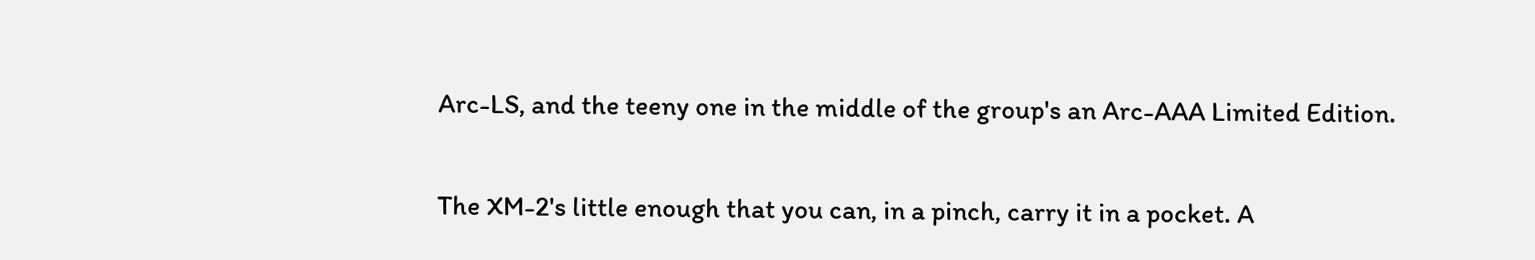Arc-LS, and the teeny one in the middle of the group's an Arc-AAA Limited Edition.

The XM-2's little enough that you can, in a pinch, carry it in a pocket. A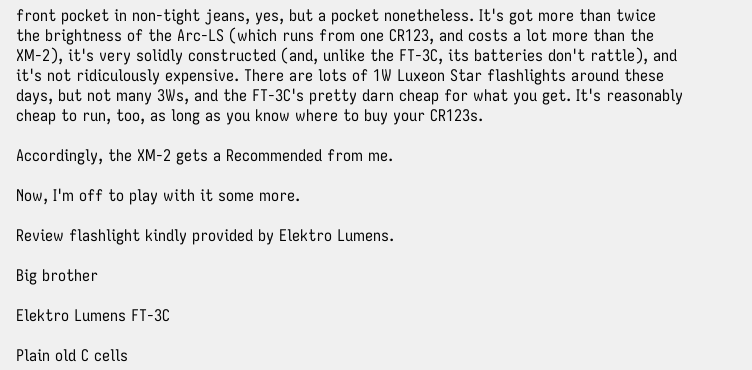front pocket in non-tight jeans, yes, but a pocket nonetheless. It's got more than twice the brightness of the Arc-LS (which runs from one CR123, and costs a lot more than the XM-2), it's very solidly constructed (and, unlike the FT-3C, its batteries don't rattle), and it's not ridiculously expensive. There are lots of 1W Luxeon Star flashlights around these days, but not many 3Ws, and the FT-3C's pretty darn cheap for what you get. It's reasonably cheap to run, too, as long as you know where to buy your CR123s.

Accordingly, the XM-2 gets a Recommended from me.

Now, I'm off to play with it some more.

Review flashlight kindly provided by Elektro Lumens.

Big brother

Elektro Lumens FT-3C

Plain old C cells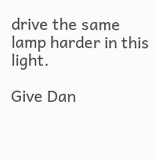drive the same lamp harder in this light.

Give Dan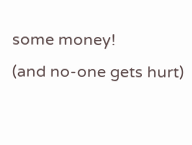some money!
(and no-one gets hurt)